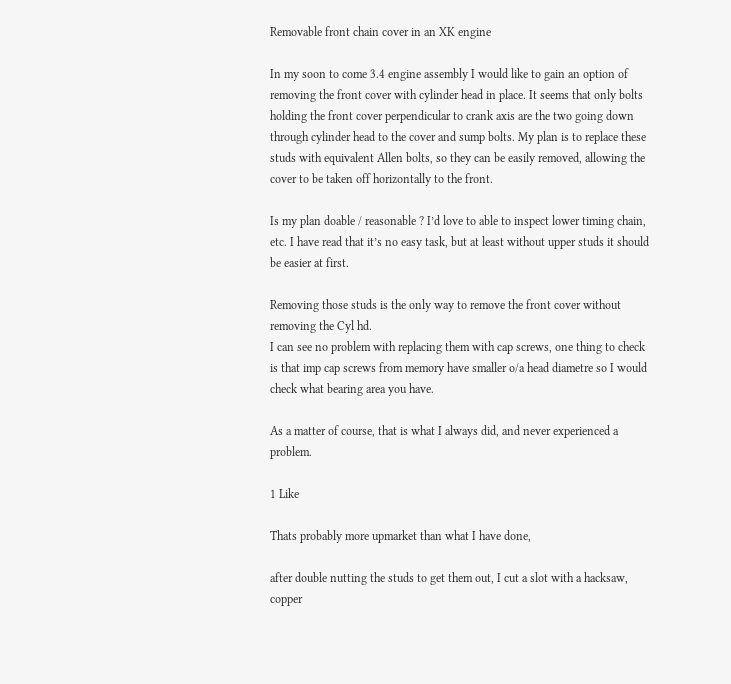Removable front chain cover in an XK engine

In my soon to come 3.4 engine assembly I would like to gain an option of removing the front cover with cylinder head in place. It seems that only bolts holding the front cover perpendicular to crank axis are the two going down through cylinder head to the cover and sump bolts. My plan is to replace these studs with equivalent Allen bolts, so they can be easily removed, allowing the cover to be taken off horizontally to the front.

Is my plan doable / reasonable ? I’d love to able to inspect lower timing chain, etc. I have read that it’s no easy task, but at least without upper studs it should be easier at first.

Removing those studs is the only way to remove the front cover without removing the Cyl hd.
I can see no problem with replacing them with cap screws, one thing to check is that imp cap screws from memory have smaller o/a head diametre so I would check what bearing area you have.

As a matter of course, that is what I always did, and never experienced a problem.

1 Like

Thats probably more upmarket than what I have done,

after double nutting the studs to get them out, I cut a slot with a hacksaw, copper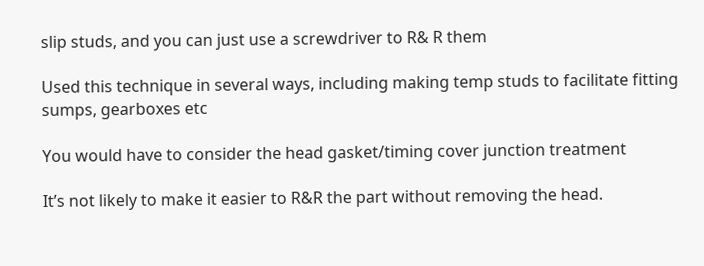slip studs, and you can just use a screwdriver to R& R them

Used this technique in several ways, including making temp studs to facilitate fitting sumps, gearboxes etc

You would have to consider the head gasket/timing cover junction treatment

It’s not likely to make it easier to R&R the part without removing the head.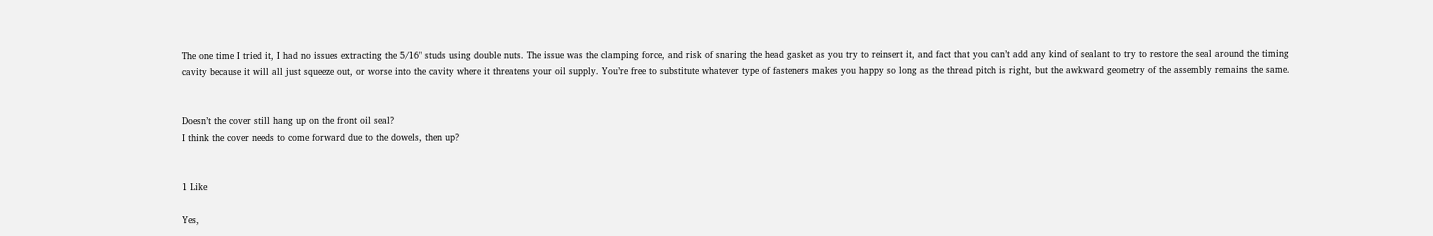The one time I tried it, I had no issues extracting the 5/16" studs using double nuts. The issue was the clamping force, and risk of snaring the head gasket as you try to reinsert it, and fact that you can’t add any kind of sealant to try to restore the seal around the timing cavity because it will all just squeeze out, or worse into the cavity where it threatens your oil supply. You’re free to substitute whatever type of fasteners makes you happy so long as the thread pitch is right, but the awkward geometry of the assembly remains the same.


Doesn’t the cover still hang up on the front oil seal?
I think the cover needs to come forward due to the dowels, then up?


1 Like

Yes,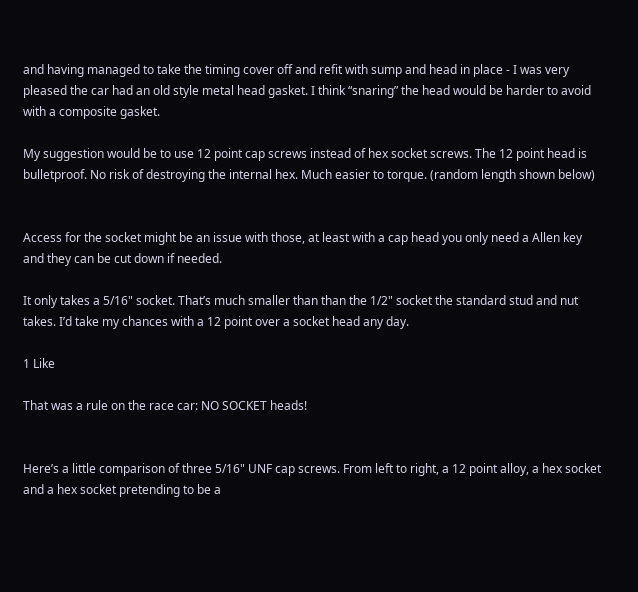and having managed to take the timing cover off and refit with sump and head in place - I was very pleased the car had an old style metal head gasket. I think “snaring” the head would be harder to avoid with a composite gasket.

My suggestion would be to use 12 point cap screws instead of hex socket screws. The 12 point head is bulletproof. No risk of destroying the internal hex. Much easier to torque. (random length shown below)


Access for the socket might be an issue with those, at least with a cap head you only need a Allen key and they can be cut down if needed.

It only takes a 5/16" socket. That’s much smaller than than the 1/2" socket the standard stud and nut takes. I’d take my chances with a 12 point over a socket head any day.

1 Like

That was a rule on the race car: NO SOCKET heads!


Here’s a little comparison of three 5/16" UNF cap screws. From left to right, a 12 point alloy, a hex socket and a hex socket pretending to be a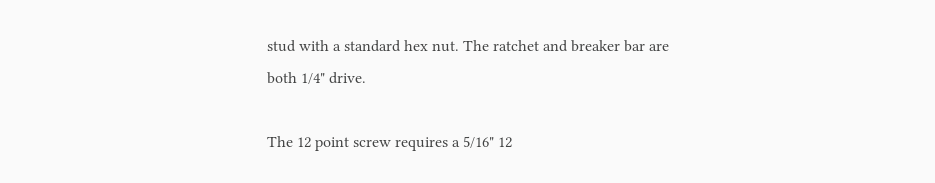stud with a standard hex nut. The ratchet and breaker bar are both 1/4" drive.

The 12 point screw requires a 5/16" 12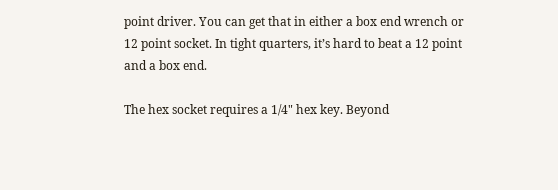point driver. You can get that in either a box end wrench or 12 point socket. In tight quarters, it’s hard to beat a 12 point and a box end.

The hex socket requires a 1/4" hex key. Beyond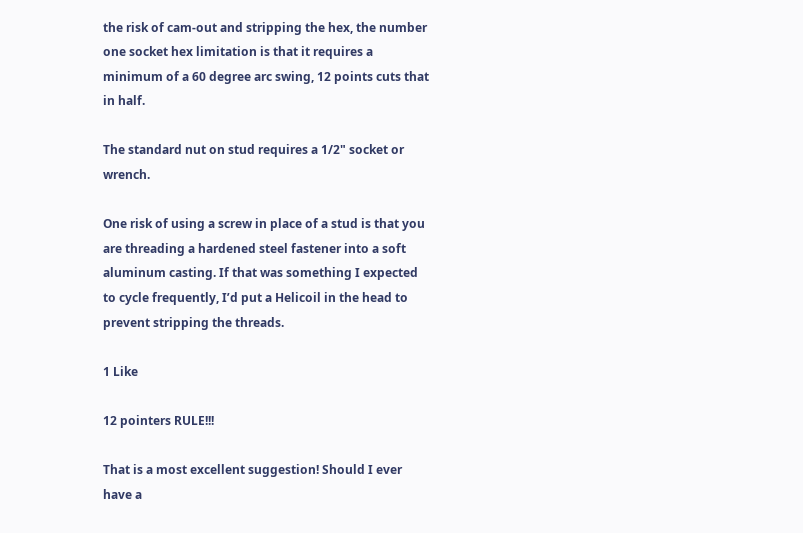the risk of cam-out and stripping the hex, the number one socket hex limitation is that it requires a minimum of a 60 degree arc swing, 12 points cuts that in half.

The standard nut on stud requires a 1/2" socket or wrench.

One risk of using a screw in place of a stud is that you are threading a hardened steel fastener into a soft aluminum casting. If that was something I expected to cycle frequently, I’d put a Helicoil in the head to prevent stripping the threads.

1 Like

12 pointers RULE!!!

That is a most excellent suggestion! Should I ever have a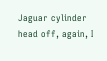Jaguar cylinder head off, again, I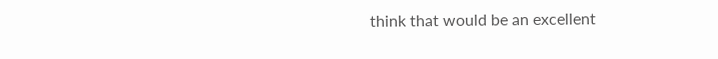think that would be an excellent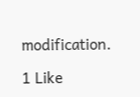modification.

1 Like